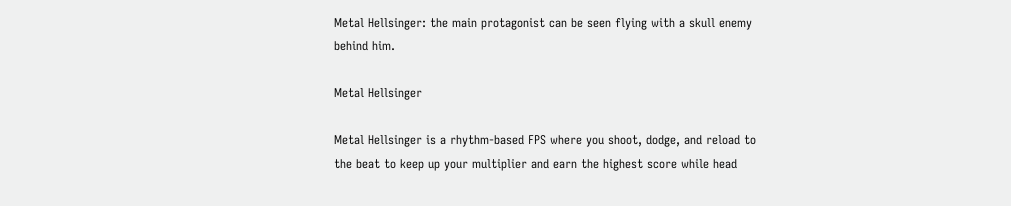Metal Hellsinger: the main protagonist can be seen flying with a skull enemy behind him.

Metal Hellsinger

Metal Hellsinger is a rhythm-based FPS where you shoot, dodge, and reload to the beat to keep up your multiplier and earn the highest score while head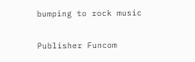bumping to rock music

Publisher Funcom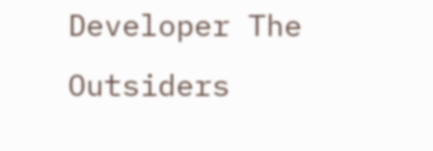Developer The Outsiders